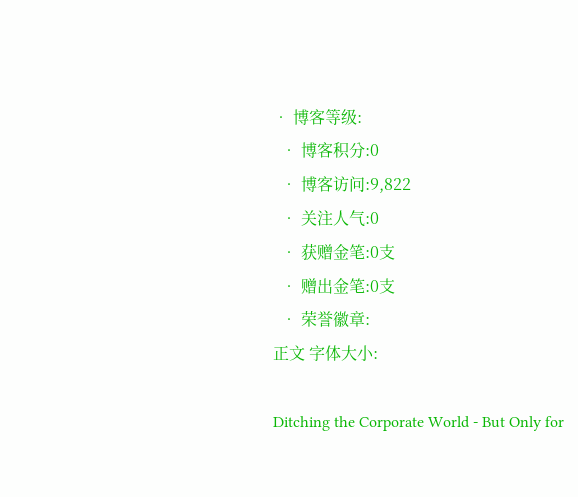• 博客等级:
  • 博客积分:0
  • 博客访问:9,822
  • 关注人气:0
  • 获赠金笔:0支
  • 赠出金笔:0支
  • 荣誉徽章:
正文 字体大小:

Ditching the Corporate World - But Only for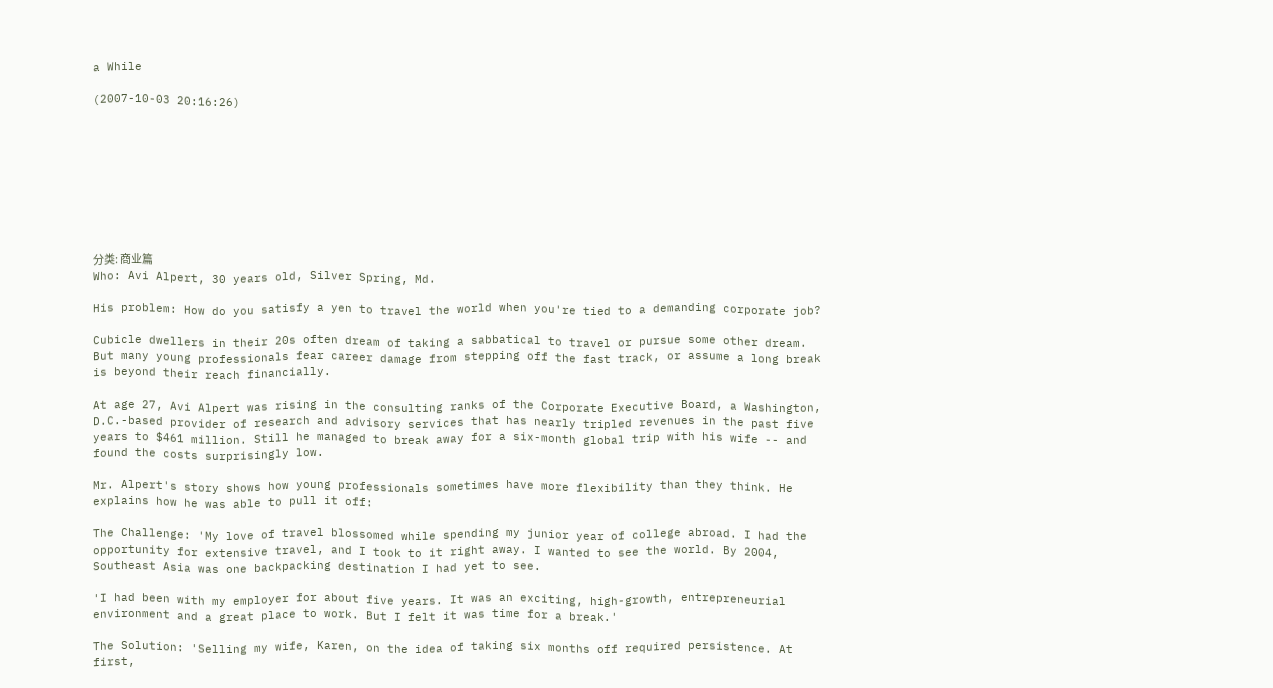a While

(2007-10-03 20:16:26)









分类: 商业篇
Who: Avi Alpert, 30 years old, Silver Spring, Md.

His problem: How do you satisfy a yen to travel the world when you're tied to a demanding corporate job?

Cubicle dwellers in their 20s often dream of taking a sabbatical to travel or pursue some other dream. But many young professionals fear career damage from stepping off the fast track, or assume a long break is beyond their reach financially.

At age 27, Avi Alpert was rising in the consulting ranks of the Corporate Executive Board, a Washington, D.C.-based provider of research and advisory services that has nearly tripled revenues in the past five years to $461 million. Still he managed to break away for a six-month global trip with his wife -- and found the costs surprisingly low.

Mr. Alpert's story shows how young professionals sometimes have more flexibility than they think. He explains how he was able to pull it off:

The Challenge: 'My love of travel blossomed while spending my junior year of college abroad. I had the opportunity for extensive travel, and I took to it right away. I wanted to see the world. By 2004, Southeast Asia was one backpacking destination I had yet to see.

'I had been with my employer for about five years. It was an exciting, high-growth, entrepreneurial environment and a great place to work. But I felt it was time for a break.'

The Solution: 'Selling my wife, Karen, on the idea of taking six months off required persistence. At first,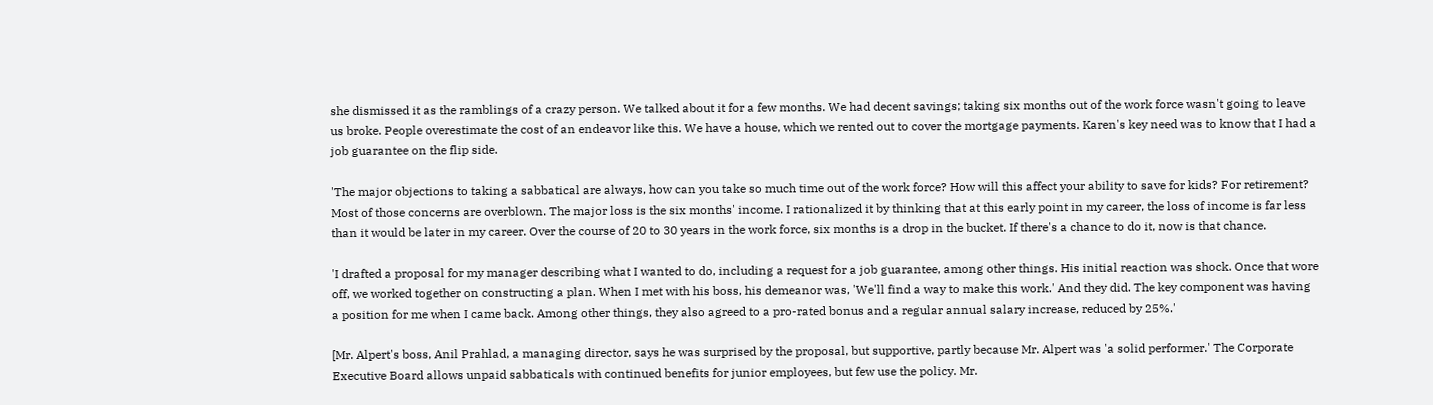she dismissed it as the ramblings of a crazy person. We talked about it for a few months. We had decent savings; taking six months out of the work force wasn't going to leave us broke. People overestimate the cost of an endeavor like this. We have a house, which we rented out to cover the mortgage payments. Karen's key need was to know that I had a job guarantee on the flip side.

'The major objections to taking a sabbatical are always, how can you take so much time out of the work force? How will this affect your ability to save for kids? For retirement? Most of those concerns are overblown. The major loss is the six months' income. I rationalized it by thinking that at this early point in my career, the loss of income is far less than it would be later in my career. Over the course of 20 to 30 years in the work force, six months is a drop in the bucket. If there's a chance to do it, now is that chance.

'I drafted a proposal for my manager describing what I wanted to do, including a request for a job guarantee, among other things. His initial reaction was shock. Once that wore off, we worked together on constructing a plan. When I met with his boss, his demeanor was, 'We'll find a way to make this work.' And they did. The key component was having a position for me when I came back. Among other things, they also agreed to a pro-rated bonus and a regular annual salary increase, reduced by 25%.'

[Mr. Alpert's boss, Anil Prahlad, a managing director, says he was surprised by the proposal, but supportive, partly because Mr. Alpert was 'a solid performer.' The Corporate Executive Board allows unpaid sabbaticals with continued benefits for junior employees, but few use the policy. Mr.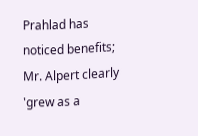Prahlad has noticed benefits; Mr. Alpert clearly 'grew as a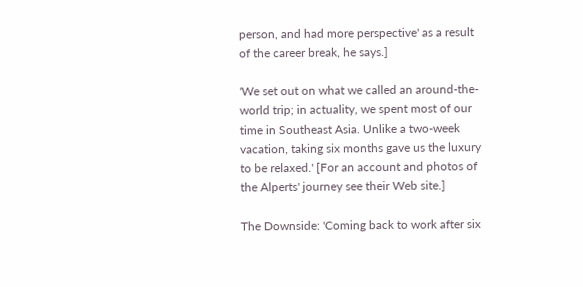person, and had more perspective' as a result of the career break, he says.]

'We set out on what we called an around-the-world trip; in actuality, we spent most of our time in Southeast Asia. Unlike a two-week vacation, taking six months gave us the luxury to be relaxed.' [For an account and photos of the Alperts' journey see their Web site.]

The Downside: 'Coming back to work after six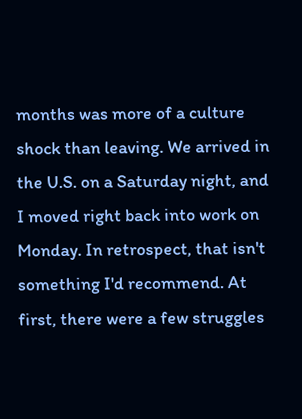months was more of a culture shock than leaving. We arrived in the U.S. on a Saturday night, and I moved right back into work on Monday. In retrospect, that isn't something I'd recommend. At first, there were a few struggles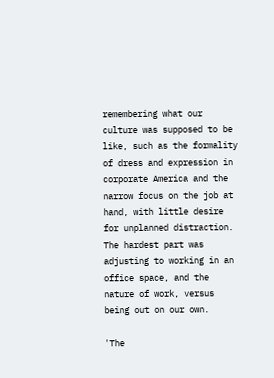remembering what our culture was supposed to be like, such as the formality of dress and expression in corporate America and the narrow focus on the job at hand, with little desire for unplanned distraction. The hardest part was adjusting to working in an office space, and the nature of work, versus being out on our own.

'The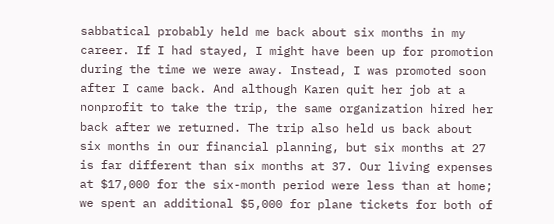sabbatical probably held me back about six months in my career. If I had stayed, I might have been up for promotion during the time we were away. Instead, I was promoted soon after I came back. And although Karen quit her job at a nonprofit to take the trip, the same organization hired her back after we returned. The trip also held us back about six months in our financial planning, but six months at 27 is far different than six months at 37. Our living expenses at $17,000 for the six-month period were less than at home; we spent an additional $5,000 for plane tickets for both of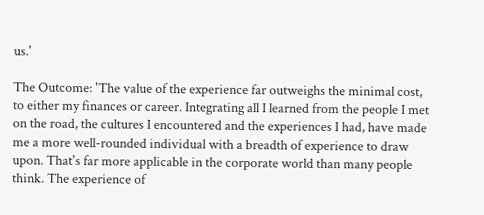us.'

The Outcome: 'The value of the experience far outweighs the minimal cost, to either my finances or career. Integrating all I learned from the people I met on the road, the cultures I encountered and the experiences I had, have made me a more well-rounded individual with a breadth of experience to draw upon. That's far more applicable in the corporate world than many people think. The experience of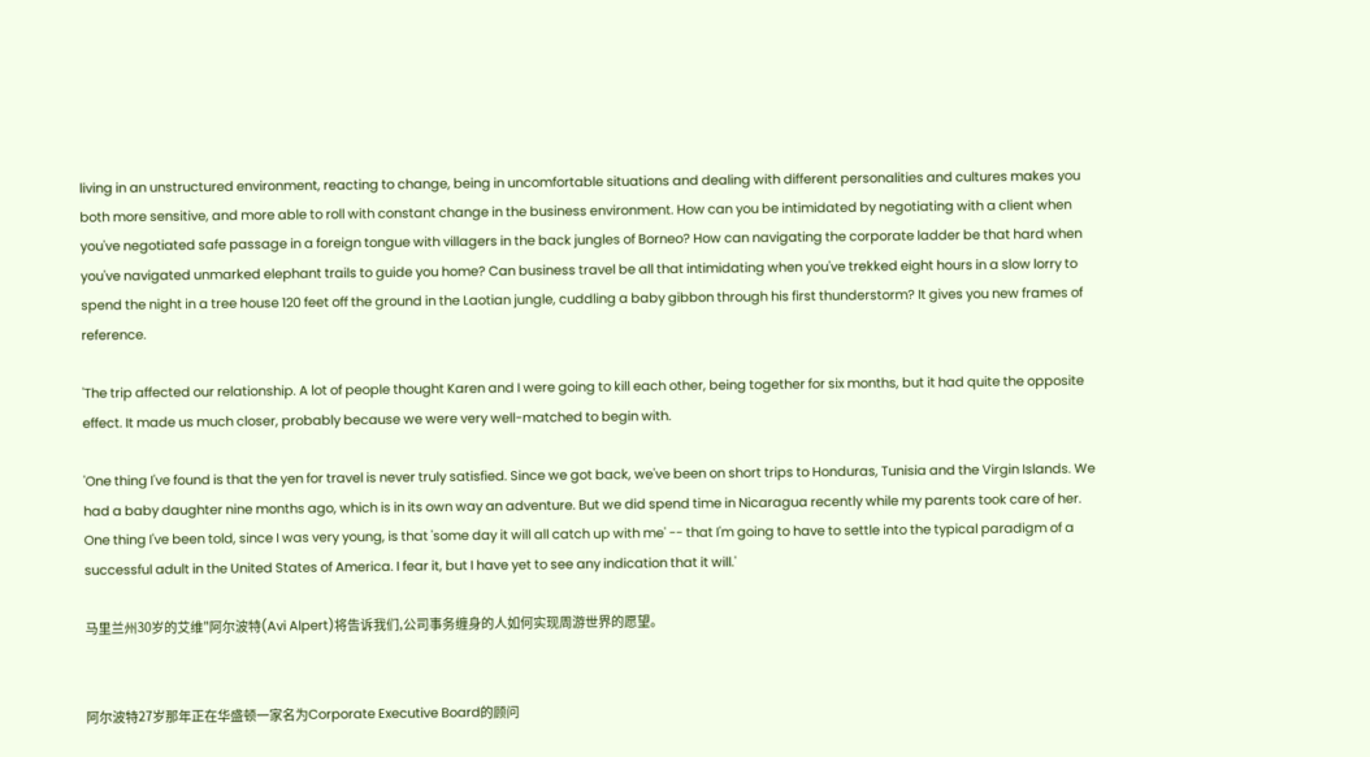living in an unstructured environment, reacting to change, being in uncomfortable situations and dealing with different personalities and cultures makes you both more sensitive, and more able to roll with constant change in the business environment. How can you be intimidated by negotiating with a client when you've negotiated safe passage in a foreign tongue with villagers in the back jungles of Borneo? How can navigating the corporate ladder be that hard when you've navigated unmarked elephant trails to guide you home? Can business travel be all that intimidating when you've trekked eight hours in a slow lorry to spend the night in a tree house 120 feet off the ground in the Laotian jungle, cuddling a baby gibbon through his first thunderstorm? It gives you new frames of reference.

'The trip affected our relationship. A lot of people thought Karen and I were going to kill each other, being together for six months, but it had quite the opposite effect. It made us much closer, probably because we were very well-matched to begin with.

'One thing I've found is that the yen for travel is never truly satisfied. Since we got back, we've been on short trips to Honduras, Tunisia and the Virgin Islands. We had a baby daughter nine months ago, which is in its own way an adventure. But we did spend time in Nicaragua recently while my parents took care of her. One thing I've been told, since I was very young, is that 'some day it will all catch up with me' -- that I'm going to have to settle into the typical paradigm of a successful adult in the United States of America. I fear it, but I have yet to see any indication that it will.'

马里兰州30岁的艾维"阿尔波特(Avi Alpert)将告诉我们,公司事务缠身的人如何实现周游世界的愿望。


阿尔波特27岁那年正在华盛顿一家名为Corporate Executive Board的顾问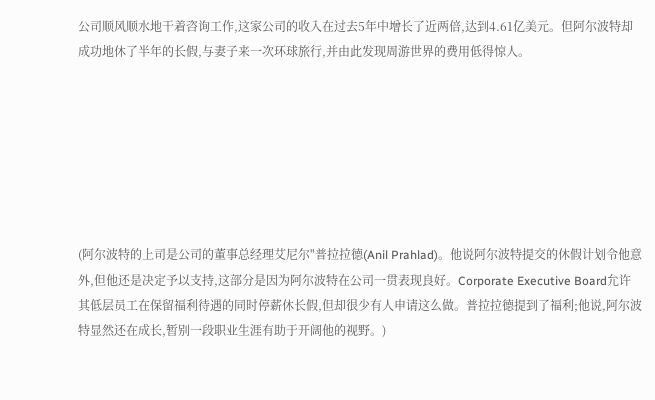公司顺风顺水地干着咨询工作,这家公司的收入在过去5年中增长了近两倍,达到4.61亿美元。但阿尔波特却成功地休了半年的长假,与妻子来一次环球旅行,并由此发现周游世界的费用低得惊人。







(阿尔波特的上司是公司的董事总经理艾尼尔"普拉拉德(Anil Prahlad)。他说阿尔波特提交的休假计划令他意外,但他还是决定予以支持,这部分是因为阿尔波特在公司一贯表现良好。Corporate Executive Board允许其低层员工在保留福利待遇的同时停薪休长假,但却很少有人申请这么做。普拉拉德提到了福利;他说,阿尔波特显然还在成长,暂别一段职业生涯有助于开阔他的视野。)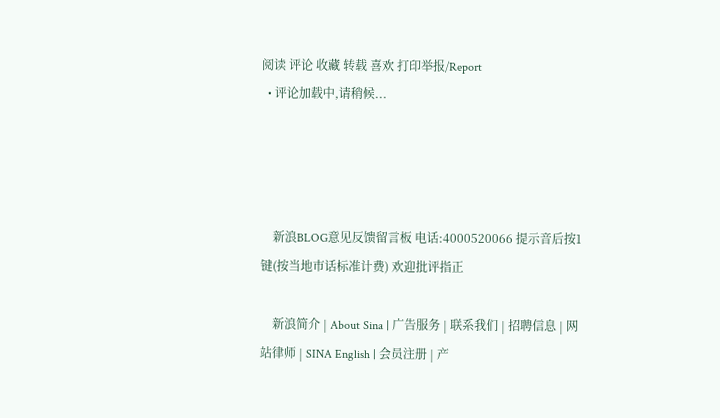阅读 评论 收藏 转载 喜欢 打印举报/Report
  • 评论加载中,请稍候...




    新浪BLOG意见反馈留言板 电话:4000520066 提示音后按1键(按当地市话标准计费) 欢迎批评指正

    新浪简介 | About Sina | 广告服务 | 联系我们 | 招聘信息 | 网站律师 | SINA English | 会员注册 | 产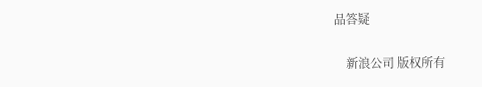品答疑

    新浪公司 版权所有